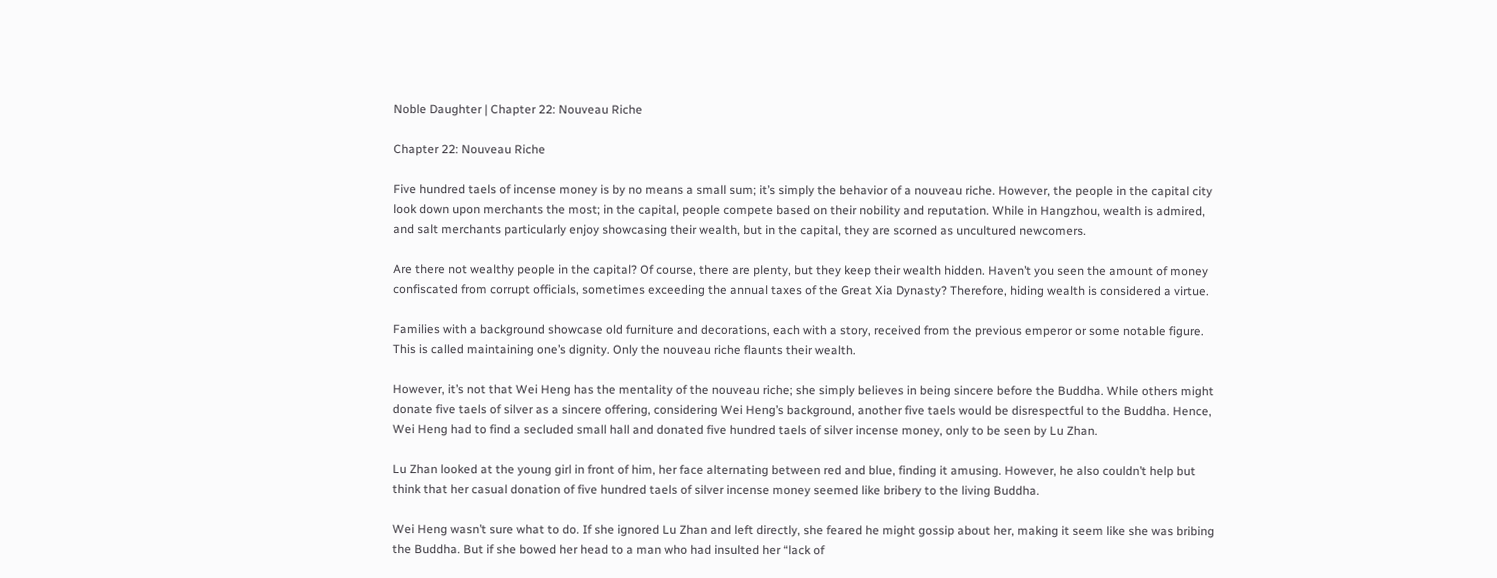Noble Daughter | Chapter 22: Nouveau Riche

Chapter 22: Nouveau Riche

Five hundred taels of incense money is by no means a small sum; it’s simply the behavior of a nouveau riche. However, the people in the capital city look down upon merchants the most; in the capital, people compete based on their nobility and reputation. While in Hangzhou, wealth is admired, and salt merchants particularly enjoy showcasing their wealth, but in the capital, they are scorned as uncultured newcomers.

Are there not wealthy people in the capital? Of course, there are plenty, but they keep their wealth hidden. Haven’t you seen the amount of money confiscated from corrupt officials, sometimes exceeding the annual taxes of the Great Xia Dynasty? Therefore, hiding wealth is considered a virtue.

Families with a background showcase old furniture and decorations, each with a story, received from the previous emperor or some notable figure. This is called maintaining one’s dignity. Only the nouveau riche flaunts their wealth.

However, it’s not that Wei Heng has the mentality of the nouveau riche; she simply believes in being sincere before the Buddha. While others might donate five taels of silver as a sincere offering, considering Wei Heng’s background, another five taels would be disrespectful to the Buddha. Hence, Wei Heng had to find a secluded small hall and donated five hundred taels of silver incense money, only to be seen by Lu Zhan.

Lu Zhan looked at the young girl in front of him, her face alternating between red and blue, finding it amusing. However, he also couldn’t help but think that her casual donation of five hundred taels of silver incense money seemed like bribery to the living Buddha.

Wei Heng wasn’t sure what to do. If she ignored Lu Zhan and left directly, she feared he might gossip about her, making it seem like she was bribing the Buddha. But if she bowed her head to a man who had insulted her “lack of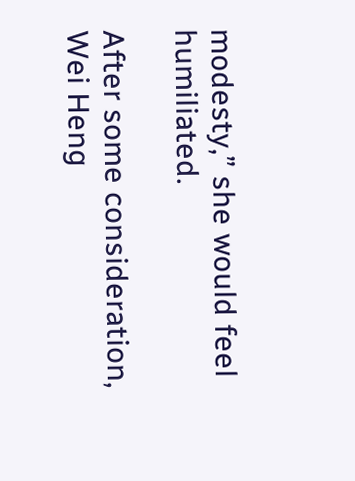modesty,” she would feel humiliated.

After some consideration, Wei Heng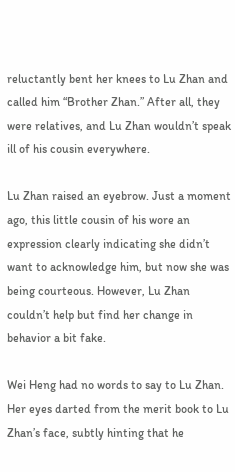reluctantly bent her knees to Lu Zhan and called him “Brother Zhan.” After all, they were relatives, and Lu Zhan wouldn’t speak ill of his cousin everywhere.

Lu Zhan raised an eyebrow. Just a moment ago, this little cousin of his wore an expression clearly indicating she didn’t want to acknowledge him, but now she was being courteous. However, Lu Zhan couldn’t help but find her change in behavior a bit fake.

Wei Heng had no words to say to Lu Zhan. Her eyes darted from the merit book to Lu Zhan’s face, subtly hinting that he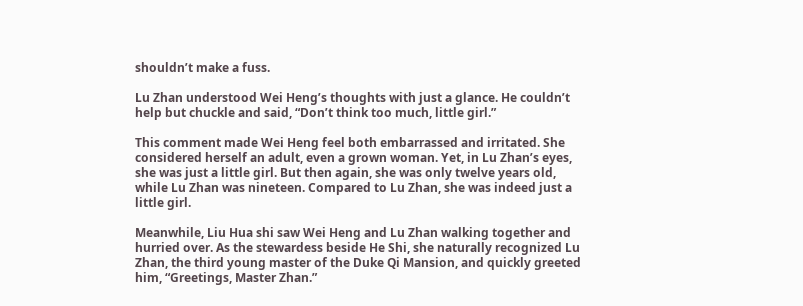shouldn’t make a fuss.

Lu Zhan understood Wei Heng’s thoughts with just a glance. He couldn’t help but chuckle and said, “Don’t think too much, little girl.”

This comment made Wei Heng feel both embarrassed and irritated. She considered herself an adult, even a grown woman. Yet, in Lu Zhan’s eyes, she was just a little girl. But then again, she was only twelve years old, while Lu Zhan was nineteen. Compared to Lu Zhan, she was indeed just a little girl.

Meanwhile, Liu Hua shi saw Wei Heng and Lu Zhan walking together and hurried over. As the stewardess beside He Shi, she naturally recognized Lu Zhan, the third young master of the Duke Qi Mansion, and quickly greeted him, “Greetings, Master Zhan.”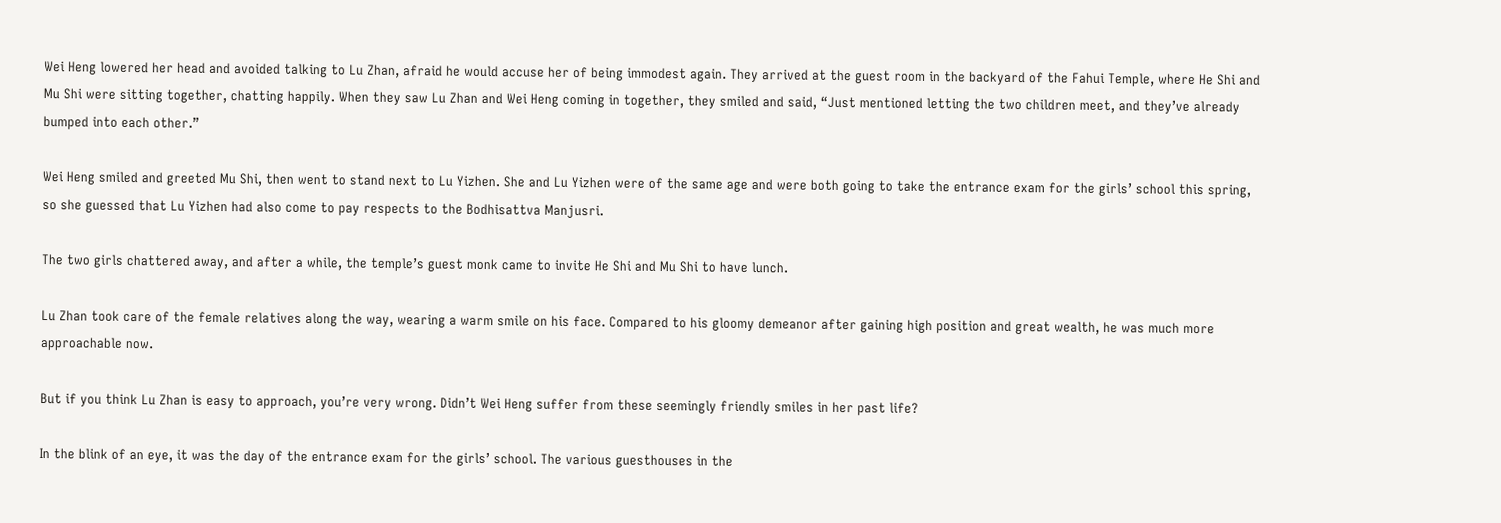Wei Heng lowered her head and avoided talking to Lu Zhan, afraid he would accuse her of being immodest again. They arrived at the guest room in the backyard of the Fahui Temple, where He Shi and Mu Shi were sitting together, chatting happily. When they saw Lu Zhan and Wei Heng coming in together, they smiled and said, “Just mentioned letting the two children meet, and they’ve already bumped into each other.”

Wei Heng smiled and greeted Mu Shi, then went to stand next to Lu Yizhen. She and Lu Yizhen were of the same age and were both going to take the entrance exam for the girls’ school this spring, so she guessed that Lu Yizhen had also come to pay respects to the Bodhisattva Manjusri.

The two girls chattered away, and after a while, the temple’s guest monk came to invite He Shi and Mu Shi to have lunch.

Lu Zhan took care of the female relatives along the way, wearing a warm smile on his face. Compared to his gloomy demeanor after gaining high position and great wealth, he was much more approachable now.

But if you think Lu Zhan is easy to approach, you’re very wrong. Didn’t Wei Heng suffer from these seemingly friendly smiles in her past life?

In the blink of an eye, it was the day of the entrance exam for the girls’ school. The various guesthouses in the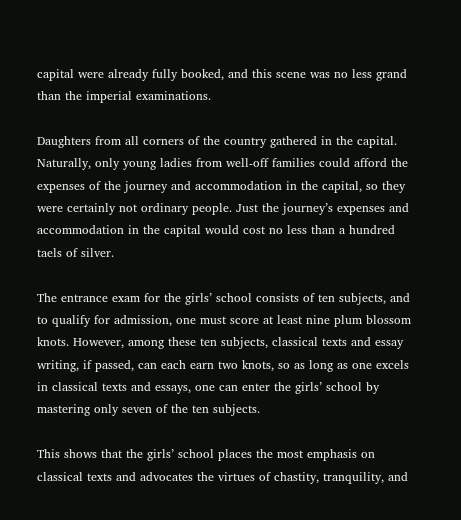capital were already fully booked, and this scene was no less grand than the imperial examinations.

Daughters from all corners of the country gathered in the capital. Naturally, only young ladies from well-off families could afford the expenses of the journey and accommodation in the capital, so they were certainly not ordinary people. Just the journey’s expenses and accommodation in the capital would cost no less than a hundred taels of silver.

The entrance exam for the girls’ school consists of ten subjects, and to qualify for admission, one must score at least nine plum blossom knots. However, among these ten subjects, classical texts and essay writing, if passed, can each earn two knots, so as long as one excels in classical texts and essays, one can enter the girls’ school by mastering only seven of the ten subjects.

This shows that the girls’ school places the most emphasis on classical texts and advocates the virtues of chastity, tranquility, and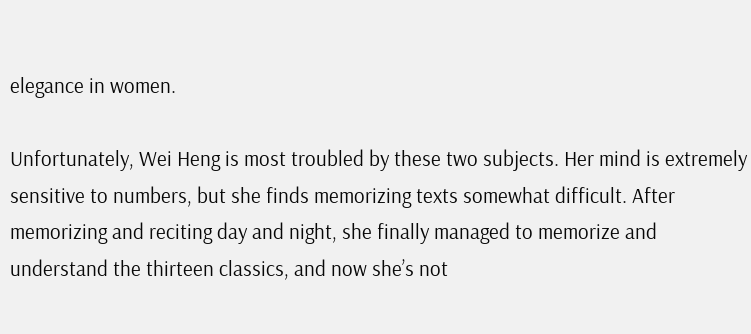elegance in women.

Unfortunately, Wei Heng is most troubled by these two subjects. Her mind is extremely sensitive to numbers, but she finds memorizing texts somewhat difficult. After memorizing and reciting day and night, she finally managed to memorize and understand the thirteen classics, and now she’s not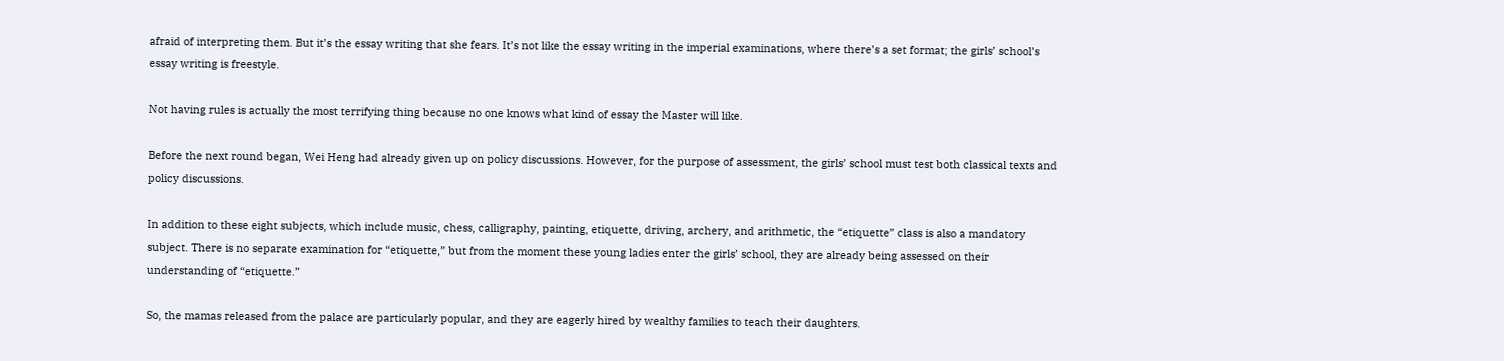afraid of interpreting them. But it’s the essay writing that she fears. It’s not like the essay writing in the imperial examinations, where there’s a set format; the girls’ school’s essay writing is freestyle.

Not having rules is actually the most terrifying thing because no one knows what kind of essay the Master will like.

Before the next round began, Wei Heng had already given up on policy discussions. However, for the purpose of assessment, the girls’ school must test both classical texts and policy discussions.

In addition to these eight subjects, which include music, chess, calligraphy, painting, etiquette, driving, archery, and arithmetic, the “etiquette” class is also a mandatory subject. There is no separate examination for “etiquette,” but from the moment these young ladies enter the girls’ school, they are already being assessed on their understanding of “etiquette.”

So, the mamas released from the palace are particularly popular, and they are eagerly hired by wealthy families to teach their daughters.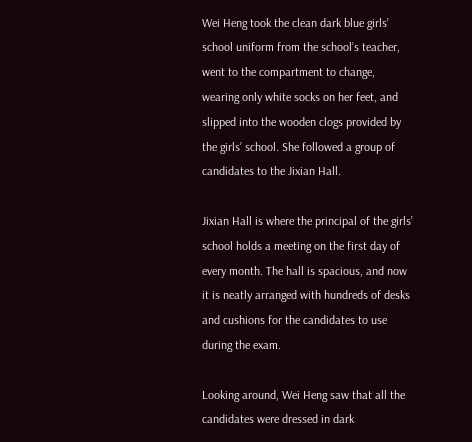Wei Heng took the clean dark blue girls’ school uniform from the school’s teacher, went to the compartment to change, wearing only white socks on her feet, and slipped into the wooden clogs provided by the girls’ school. She followed a group of candidates to the Jixian Hall.

Jixian Hall is where the principal of the girls’ school holds a meeting on the first day of every month. The hall is spacious, and now it is neatly arranged with hundreds of desks and cushions for the candidates to use during the exam.

Looking around, Wei Heng saw that all the candidates were dressed in dark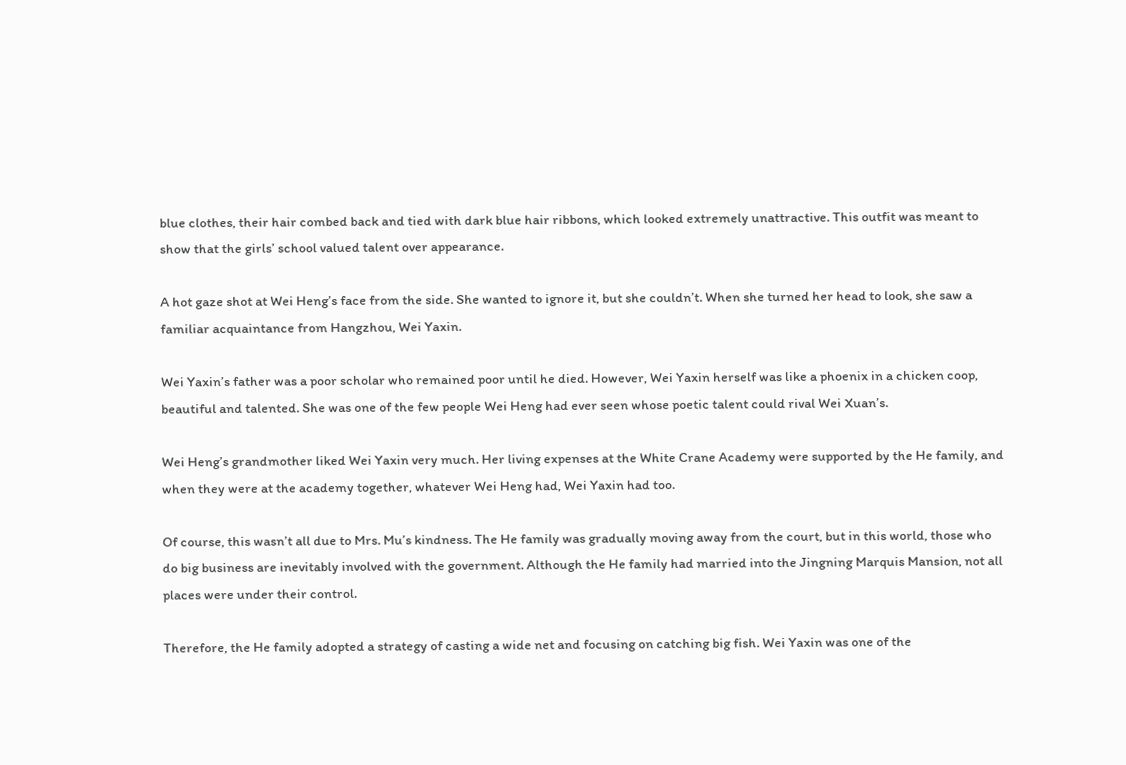blue clothes, their hair combed back and tied with dark blue hair ribbons, which looked extremely unattractive. This outfit was meant to show that the girls’ school valued talent over appearance.

A hot gaze shot at Wei Heng’s face from the side. She wanted to ignore it, but she couldn’t. When she turned her head to look, she saw a familiar acquaintance from Hangzhou, Wei Yaxin.

Wei Yaxin’s father was a poor scholar who remained poor until he died. However, Wei Yaxin herself was like a phoenix in a chicken coop, beautiful and talented. She was one of the few people Wei Heng had ever seen whose poetic talent could rival Wei Xuan’s.

Wei Heng’s grandmother liked Wei Yaxin very much. Her living expenses at the White Crane Academy were supported by the He family, and when they were at the academy together, whatever Wei Heng had, Wei Yaxin had too.

Of course, this wasn’t all due to Mrs. Mu’s kindness. The He family was gradually moving away from the court, but in this world, those who do big business are inevitably involved with the government. Although the He family had married into the Jingning Marquis Mansion, not all places were under their control.

Therefore, the He family adopted a strategy of casting a wide net and focusing on catching big fish. Wei Yaxin was one of the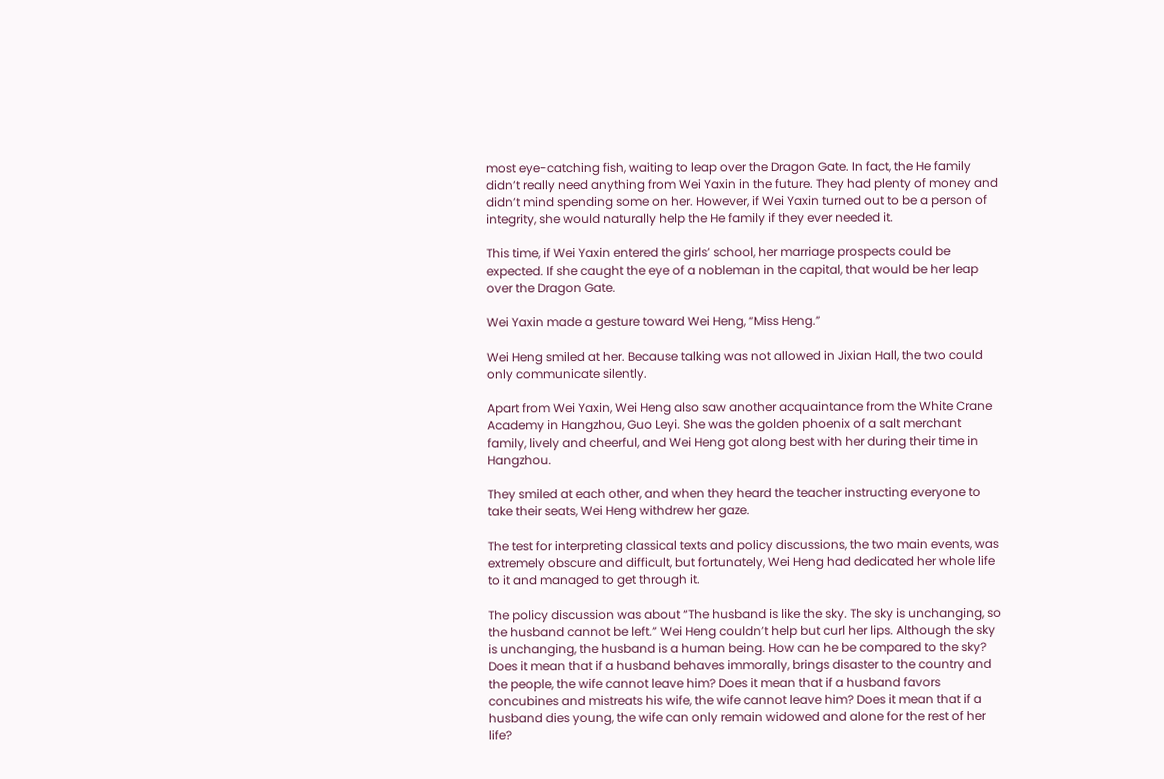most eye-catching fish, waiting to leap over the Dragon Gate. In fact, the He family didn’t really need anything from Wei Yaxin in the future. They had plenty of money and didn’t mind spending some on her. However, if Wei Yaxin turned out to be a person of integrity, she would naturally help the He family if they ever needed it.

This time, if Wei Yaxin entered the girls’ school, her marriage prospects could be expected. If she caught the eye of a nobleman in the capital, that would be her leap over the Dragon Gate.

Wei Yaxin made a gesture toward Wei Heng, “Miss Heng.”

Wei Heng smiled at her. Because talking was not allowed in Jixian Hall, the two could only communicate silently.

Apart from Wei Yaxin, Wei Heng also saw another acquaintance from the White Crane Academy in Hangzhou, Guo Leyi. She was the golden phoenix of a salt merchant family, lively and cheerful, and Wei Heng got along best with her during their time in Hangzhou.

They smiled at each other, and when they heard the teacher instructing everyone to take their seats, Wei Heng withdrew her gaze.

The test for interpreting classical texts and policy discussions, the two main events, was extremely obscure and difficult, but fortunately, Wei Heng had dedicated her whole life to it and managed to get through it.

The policy discussion was about “The husband is like the sky. The sky is unchanging, so the husband cannot be left.” Wei Heng couldn’t help but curl her lips. Although the sky is unchanging, the husband is a human being. How can he be compared to the sky? Does it mean that if a husband behaves immorally, brings disaster to the country and the people, the wife cannot leave him? Does it mean that if a husband favors concubines and mistreats his wife, the wife cannot leave him? Does it mean that if a husband dies young, the wife can only remain widowed and alone for the rest of her life?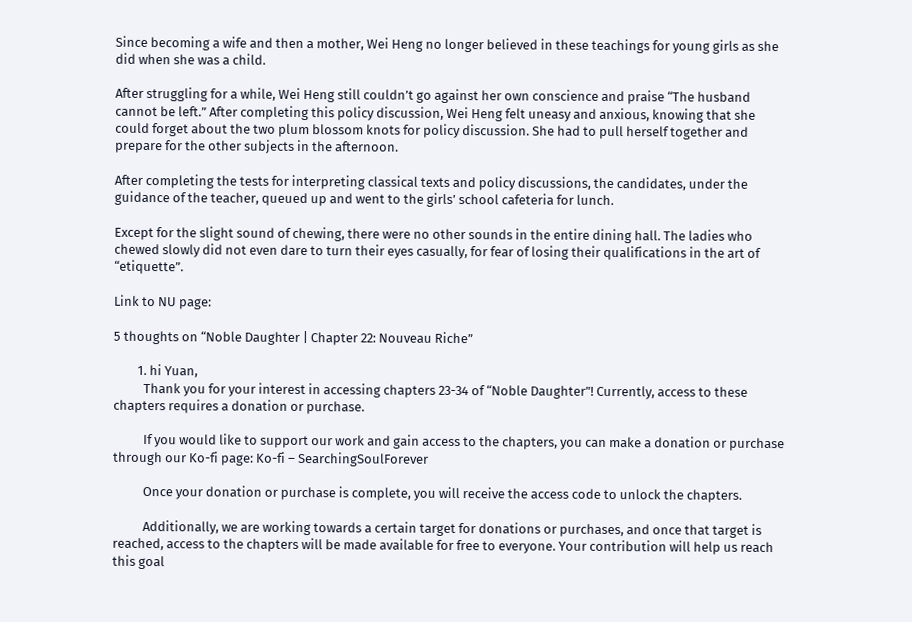Since becoming a wife and then a mother, Wei Heng no longer believed in these teachings for young girls as she did when she was a child.

After struggling for a while, Wei Heng still couldn’t go against her own conscience and praise “The husband cannot be left.” After completing this policy discussion, Wei Heng felt uneasy and anxious, knowing that she could forget about the two plum blossom knots for policy discussion. She had to pull herself together and prepare for the other subjects in the afternoon.

After completing the tests for interpreting classical texts and policy discussions, the candidates, under the guidance of the teacher, queued up and went to the girls’ school cafeteria for lunch.

Except for the slight sound of chewing, there were no other sounds in the entire dining hall. The ladies who chewed slowly did not even dare to turn their eyes casually, for fear of losing their qualifications in the art of “etiquette”.

Link to NU page:

5 thoughts on “Noble Daughter | Chapter 22: Nouveau Riche”

        1. hi Yuan,
          Thank you for your interest in accessing chapters 23-34 of “Noble Daughter”! Currently, access to these chapters requires a donation or purchase.

          If you would like to support our work and gain access to the chapters, you can make a donation or purchase through our Ko-fi page: Ko-fi – SearchingSoulForever

          Once your donation or purchase is complete, you will receive the access code to unlock the chapters.

          Additionally, we are working towards a certain target for donations or purchases, and once that target is reached, access to the chapters will be made available for free to everyone. Your contribution will help us reach this goal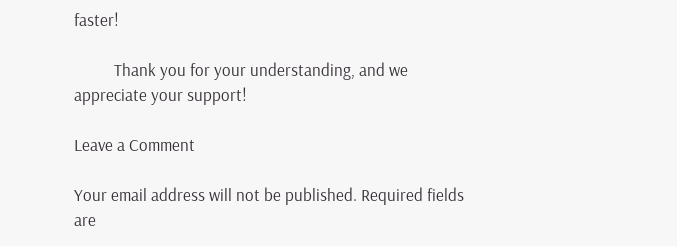faster!

          Thank you for your understanding, and we appreciate your support!

Leave a Comment

Your email address will not be published. Required fields are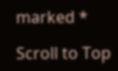marked *

Scroll to Top